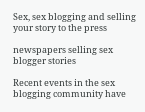Sex, sex blogging and selling your story to the press

newspapers selling sex blogger stories

Recent events in the sex blogging community have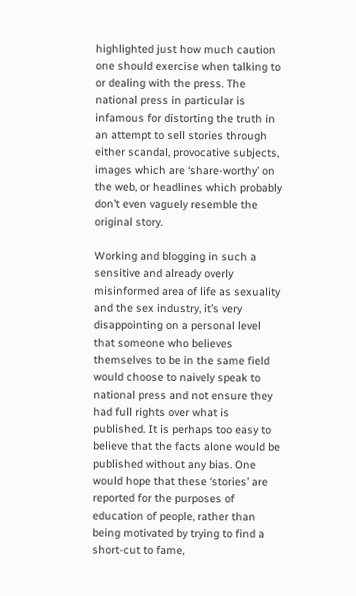highlighted just how much caution one should exercise when talking to or dealing with the press. The national press in particular is infamous for distorting the truth in an attempt to sell stories through either scandal, provocative subjects, images which are ‘share-worthy’ on the web, or headlines which probably don’t even vaguely resemble the original story.

Working and blogging in such a sensitive and already overly misinformed area of life as sexuality and the sex industry, it’s very disappointing on a personal level that someone who believes themselves to be in the same field would choose to naively speak to national press and not ensure they had full rights over what is published. It is perhaps too easy to believe that the facts alone would be published without any bias. One would hope that these ‘stories’ are reported for the purposes of education of people, rather than being motivated by trying to find a short-cut to fame,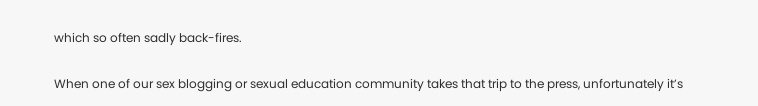which so often sadly back-fires.

When one of our sex blogging or sexual education community takes that trip to the press, unfortunately it’s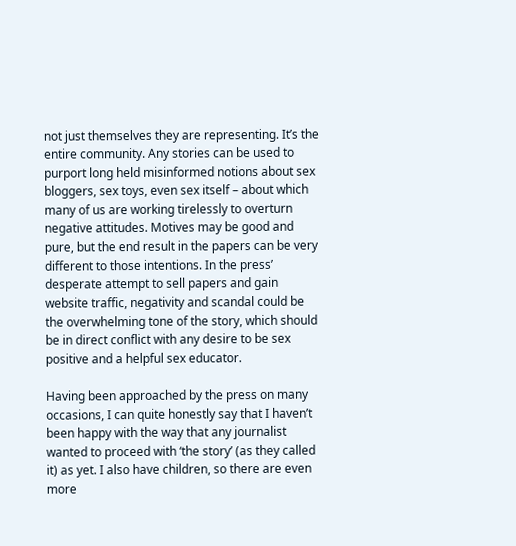not just themselves they are representing. It’s the entire community. Any stories can be used to purport long held misinformed notions about sex bloggers, sex toys, even sex itself – about which many of us are working tirelessly to overturn negative attitudes. Motives may be good and pure, but the end result in the papers can be very different to those intentions. In the press’ desperate attempt to sell papers and gain website traffic, negativity and scandal could be the overwhelming tone of the story, which should be in direct conflict with any desire to be sex positive and a helpful sex educator.

Having been approached by the press on many occasions, I can quite honestly say that I haven’t been happy with the way that any journalist wanted to proceed with ‘the story’ (as they called it) as yet. I also have children, so there are even more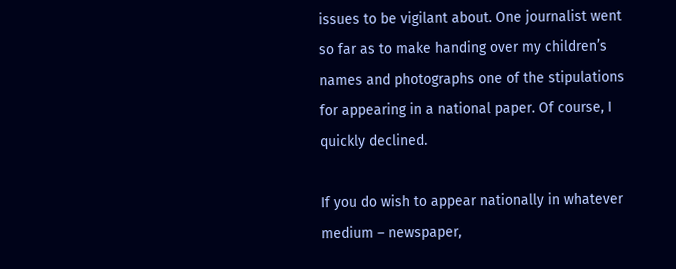issues to be vigilant about. One journalist went so far as to make handing over my children’s names and photographs one of the stipulations for appearing in a national paper. Of course, I quickly declined.

If you do wish to appear nationally in whatever medium – newspaper,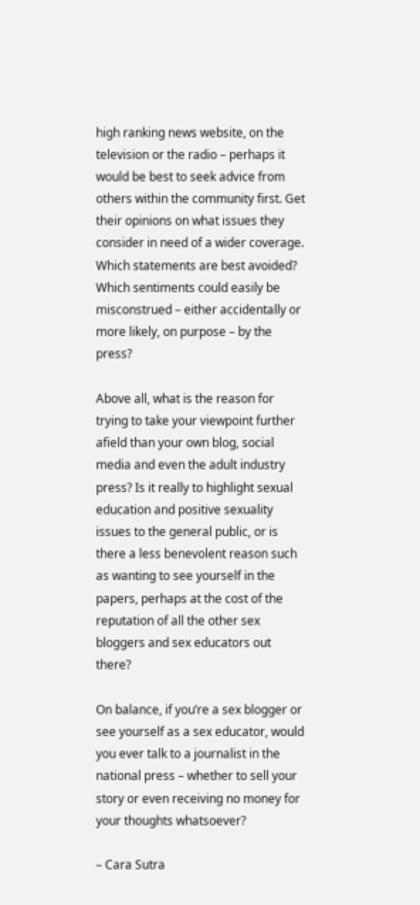high ranking news website, on the television or the radio – perhaps it would be best to seek advice from others within the community first. Get their opinions on what issues they consider in need of a wider coverage. Which statements are best avoided? Which sentiments could easily be misconstrued – either accidentally or more likely, on purpose – by the press?

Above all, what is the reason for trying to take your viewpoint further afield than your own blog, social media and even the adult industry press? Is it really to highlight sexual education and positive sexuality issues to the general public, or is there a less benevolent reason such as wanting to see yourself in the papers, perhaps at the cost of the reputation of all the other sex bloggers and sex educators out there?

On balance, if you’re a sex blogger or see yourself as a sex educator, would you ever talk to a journalist in the national press – whether to sell your story or even receiving no money for your thoughts whatsoever?

– Cara Sutra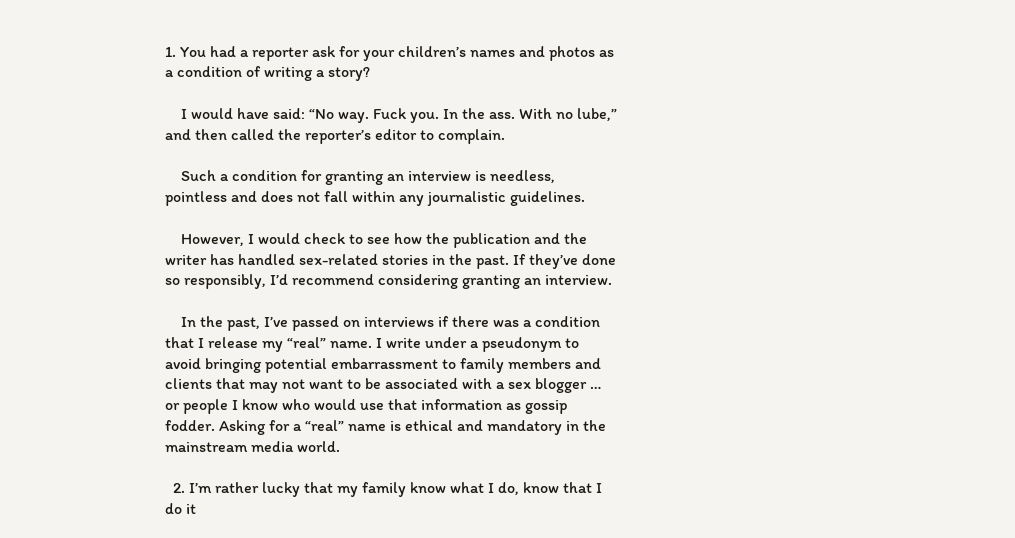1. You had a reporter ask for your children’s names and photos as a condition of writing a story?

    I would have said: “No way. Fuck you. In the ass. With no lube,” and then called the reporter’s editor to complain.

    Such a condition for granting an interview is needless, pointless and does not fall within any journalistic guidelines.

    However, I would check to see how the publication and the writer has handled sex-related stories in the past. If they’ve done so responsibly, I’d recommend considering granting an interview.

    In the past, I’ve passed on interviews if there was a condition that I release my “real” name. I write under a pseudonym to avoid bringing potential embarrassment to family members and clients that may not want to be associated with a sex blogger … or people I know who would use that information as gossip fodder. Asking for a “real” name is ethical and mandatory in the mainstream media world.

  2. I’m rather lucky that my family know what I do, know that I do it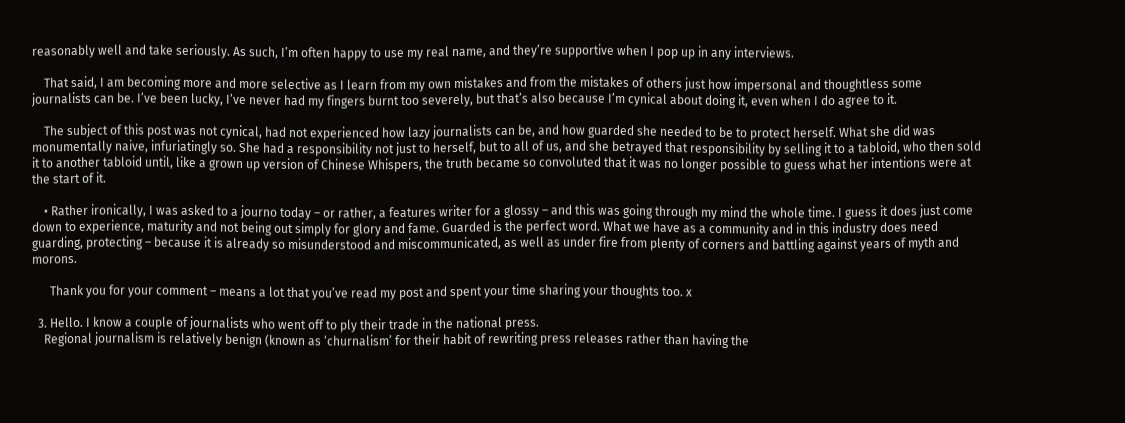reasonably well and take seriously. As such, I’m often happy to use my real name, and they’re supportive when I pop up in any interviews.

    That said, I am becoming more and more selective as I learn from my own mistakes and from the mistakes of others just how impersonal and thoughtless some journalists can be. I’ve been lucky, I’ve never had my fingers burnt too severely, but that’s also because I’m cynical about doing it, even when I do agree to it.

    The subject of this post was not cynical, had not experienced how lazy journalists can be, and how guarded she needed to be to protect herself. What she did was monumentally naive, infuriatingly so. She had a responsibility not just to herself, but to all of us, and she betrayed that responsibility by selling it to a tabloid, who then sold it to another tabloid until, like a grown up version of Chinese Whispers, the truth became so convoluted that it was no longer possible to guess what her intentions were at the start of it.

    • Rather ironically, I was asked to a journo today – or rather, a features writer for a glossy – and this was going through my mind the whole time. I guess it does just come down to experience, maturity and not being out simply for glory and fame. Guarded is the perfect word. What we have as a community and in this industry does need guarding, protecting – because it is already so misunderstood and miscommunicated, as well as under fire from plenty of corners and battling against years of myth and morons.

      Thank you for your comment – means a lot that you’ve read my post and spent your time sharing your thoughts too. x

  3. Hello. I know a couple of journalists who went off to ply their trade in the national press.
    Regional journalism is relatively benign (known as ‘churnalism’ for their habit of rewriting press releases rather than having the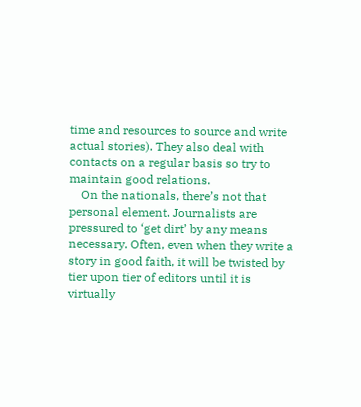time and resources to source and write actual stories). They also deal with contacts on a regular basis so try to maintain good relations.
    On the nationals, there’s not that personal element. Journalists are pressured to ‘get dirt’ by any means necessary. Often, even when they write a story in good faith, it will be twisted by tier upon tier of editors until it is virtually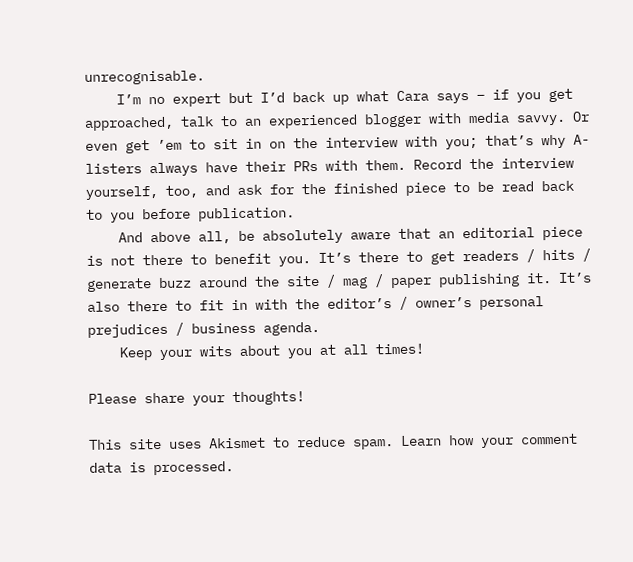unrecognisable.
    I’m no expert but I’d back up what Cara says – if you get approached, talk to an experienced blogger with media savvy. Or even get ’em to sit in on the interview with you; that’s why A-listers always have their PRs with them. Record the interview yourself, too, and ask for the finished piece to be read back to you before publication.
    And above all, be absolutely aware that an editorial piece is not there to benefit you. It’s there to get readers / hits / generate buzz around the site / mag / paper publishing it. It’s also there to fit in with the editor’s / owner’s personal prejudices / business agenda.
    Keep your wits about you at all times!

Please share your thoughts!

This site uses Akismet to reduce spam. Learn how your comment data is processed.